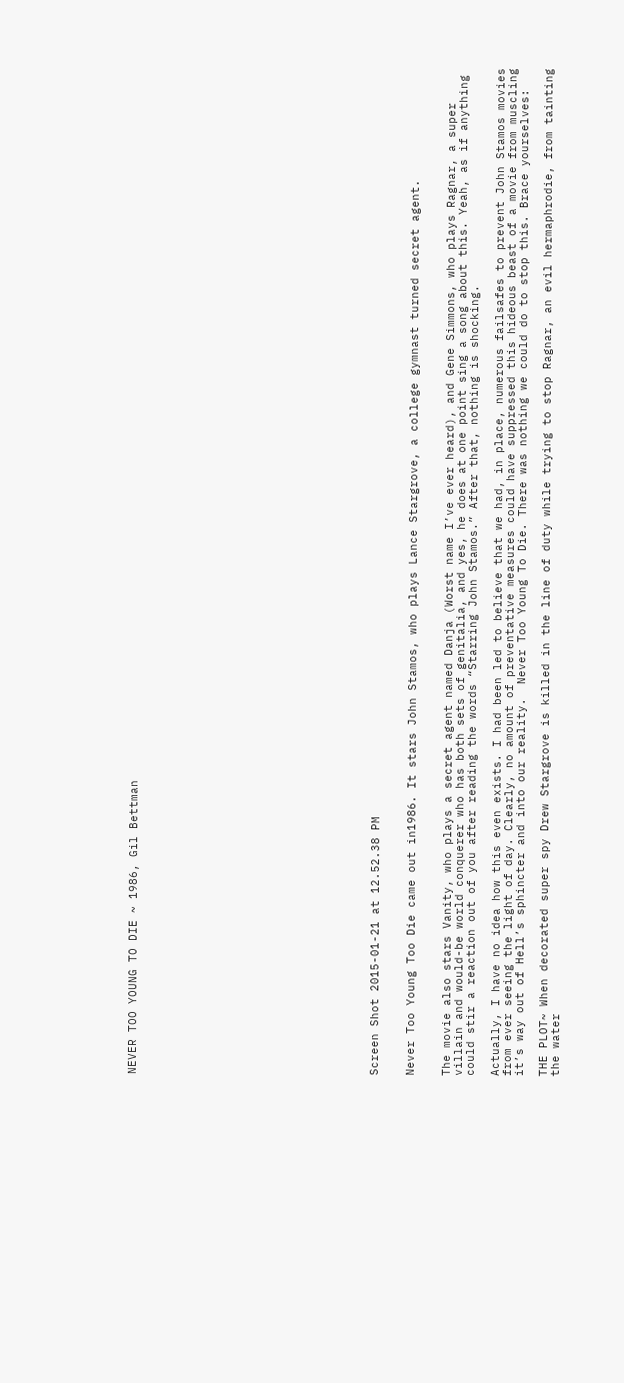NEVER TOO YOUNG TO DIE ~ 1986, Gil Bettman



















Screen Shot 2015-01-21 at 12.52.38 PM


Never Too Young Too Die came out in1986. It stars John Stamos, who plays Lance Stargrove, a college gymnast turned secret agent.


The movie also stars Vanity, who plays a secret agent named Danja (Worst name I’ve ever heard), and Gene Simmons, who plays Ragnar, a super villain and would-be world conquerer who has both sets of genitalia, and yes, he does at one point sing a song about this. Yeah, as if anything could stir a reaction out of you after reading the words “Starring John Stamos.” After that, nothing is shocking.

Actually, I have no idea how this even exists. I had been led to believe that we had, in place, numerous failsafes to prevent John Stamos movies from ever seeing the light of day. Clearly, no amount of preventative measures could have suppressed this hideous beast of a movie from muscling it’s way out of Hell’s sphincter and into our reality.  Never Too Young To Die. There was nothing we could do to stop this. Brace yourselves:

THE PLOT~ When decorated super spy Drew Stargrove is killed in the line of duty while trying to stop Ragnar, an evil hermaphrodie, from tainting the water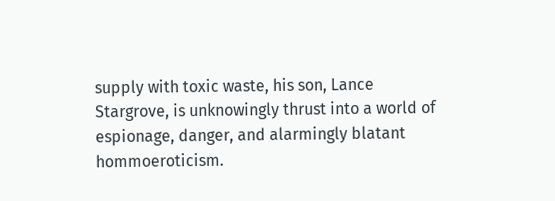supply with toxic waste, his son, Lance Stargrove, is unknowingly thrust into a world of espionage, danger, and alarmingly blatant hommoeroticism.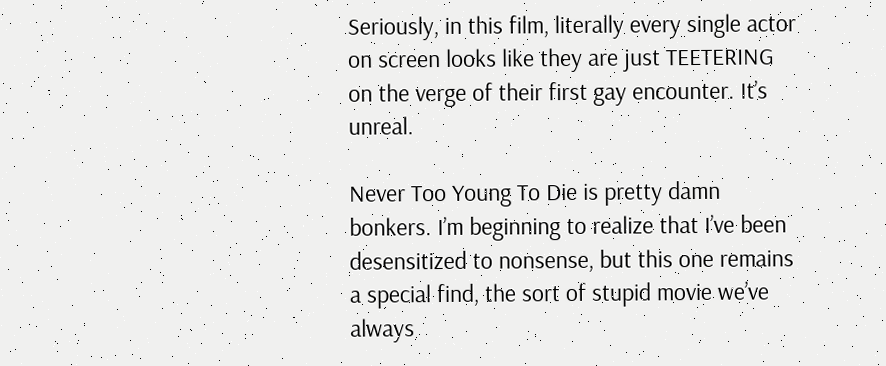Seriously, in this film, literally every single actor on screen looks like they are just TEETERING on the verge of their first gay encounter. It’s unreal.

Never Too Young To Die is pretty damn bonkers. I’m beginning to realize that I’ve been desensitized to nonsense, but this one remains a special find, the sort of stupid movie we’ve always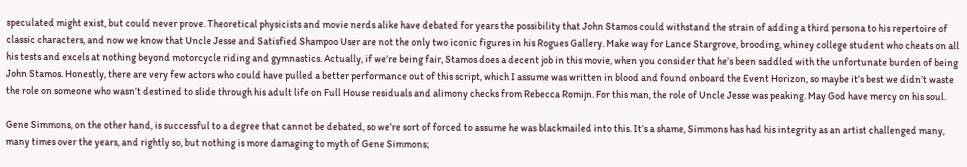speculated might exist, but could never prove. Theoretical physicists and movie nerds alike have debated for years the possibility that John Stamos could withstand the strain of adding a third persona to his repertoire of classic characters, and now we know that Uncle Jesse and Satisfied Shampoo User are not the only two iconic figures in his Rogues Gallery. Make way for Lance Stargrove, brooding, whiney college student who cheats on all his tests and excels at nothing beyond motorcycle riding and gymnastics. Actually, if we’re being fair, Stamos does a decent job in this movie, when you consider that he’s been saddled with the unfortunate burden of being John Stamos. Honestly, there are very few actors who could have pulled a better performance out of this script, which I assume was written in blood and found onboard the Event Horizon, so maybe it’s best we didn’t waste the role on someone who wasn’t destined to slide through his adult life on Full House residuals and alimony checks from Rebecca Romijn. For this man, the role of Uncle Jesse was peaking. May God have mercy on his soul.

Gene Simmons, on the other hand, is successful to a degree that cannot be debated, so we’re sort of forced to assume he was blackmailed into this. It’s a shame, Simmons has had his integrity as an artist challenged many, many times over the years, and rightly so, but nothing is more damaging to myth of Gene Simmons;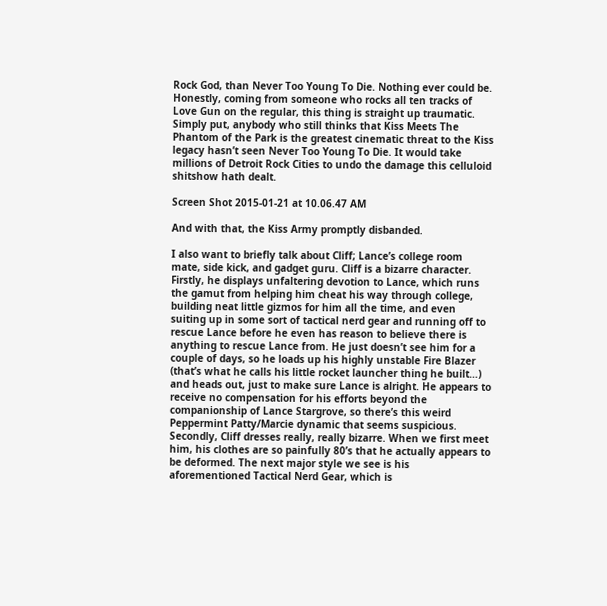Rock God, than Never Too Young To Die. Nothing ever could be. Honestly, coming from someone who rocks all ten tracks of Love Gun on the regular, this thing is straight up traumatic. Simply put, anybody who still thinks that Kiss Meets The Phantom of the Park is the greatest cinematic threat to the Kiss legacy hasn’t seen Never Too Young To Die. It would take millions of Detroit Rock Cities to undo the damage this celluloid shitshow hath dealt.

Screen Shot 2015-01-21 at 10.06.47 AM

And with that, the Kiss Army promptly disbanded.

I also want to briefly talk about Cliff; Lance’s college room mate, side kick, and gadget guru. Cliff is a bizarre character. Firstly, he displays unfaltering devotion to Lance, which runs the gamut from helping him cheat his way through college, building neat little gizmos for him all the time, and even suiting up in some sort of tactical nerd gear and running off to rescue Lance before he even has reason to believe there is anything to rescue Lance from. He just doesn’t see him for a couple of days, so he loads up his highly unstable Fire Blazer (that’s what he calls his little rocket launcher thing he built…) and heads out, just to make sure Lance is alright. He appears to receive no compensation for his efforts beyond the companionship of Lance Stargrove, so there’s this weird Peppermint Patty/Marcie dynamic that seems suspicious. Secondly, Cliff dresses really, really bizarre. When we first meet him, his clothes are so painfully 80’s that he actually appears to be deformed. The next major style we see is his aforementioned Tactical Nerd Gear, which is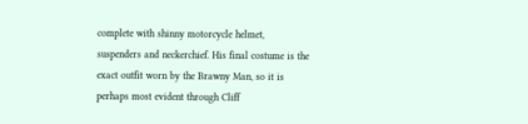complete with shinny motorcycle helmet, suspenders and neckerchief. His final costume is the exact outfit worn by the Brawny Man, so it is perhaps most evident through Cliff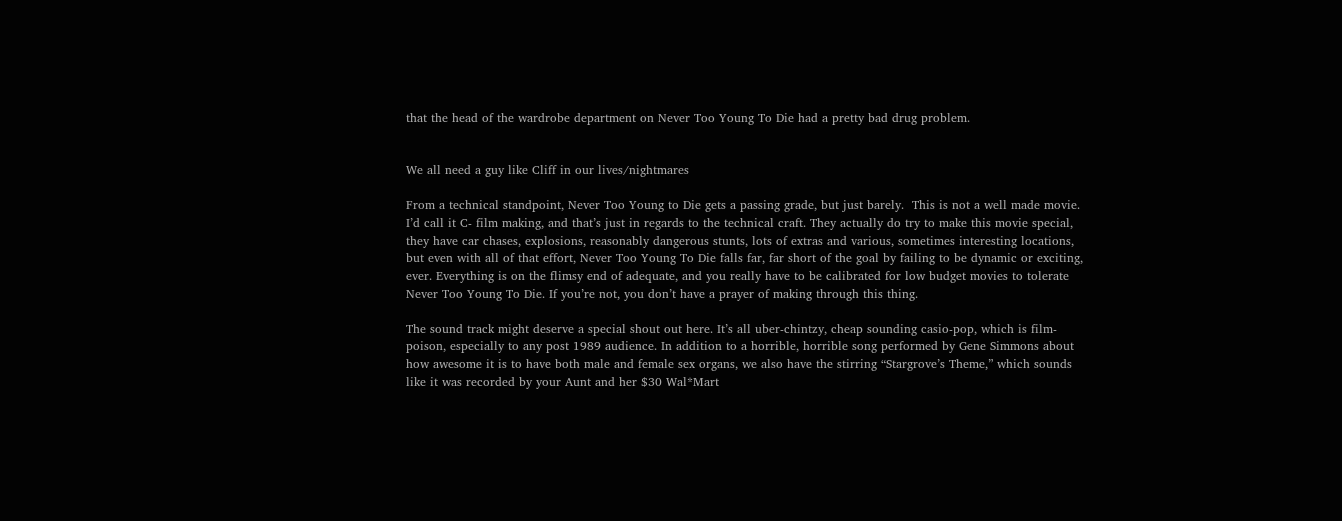that the head of the wardrobe department on Never Too Young To Die had a pretty bad drug problem.


We all need a guy like Cliff in our lives/nightmares

From a technical standpoint, Never Too Young to Die gets a passing grade, but just barely.  This is not a well made movie. I’d call it C- film making, and that’s just in regards to the technical craft. They actually do try to make this movie special, they have car chases, explosions, reasonably dangerous stunts, lots of extras and various, sometimes interesting locations, but even with all of that effort, Never Too Young To Die falls far, far short of the goal by failing to be dynamic or exciting, ever. Everything is on the flimsy end of adequate, and you really have to be calibrated for low budget movies to tolerate Never Too Young To Die. If you’re not, you don’t have a prayer of making through this thing.

The sound track might deserve a special shout out here. It’s all uber-chintzy, cheap sounding casio-pop, which is film-poison, especially to any post 1989 audience. In addition to a horrible, horrible song performed by Gene Simmons about how awesome it is to have both male and female sex organs, we also have the stirring “Stargrove’s Theme,” which sounds like it was recorded by your Aunt and her $30 Wal*Mart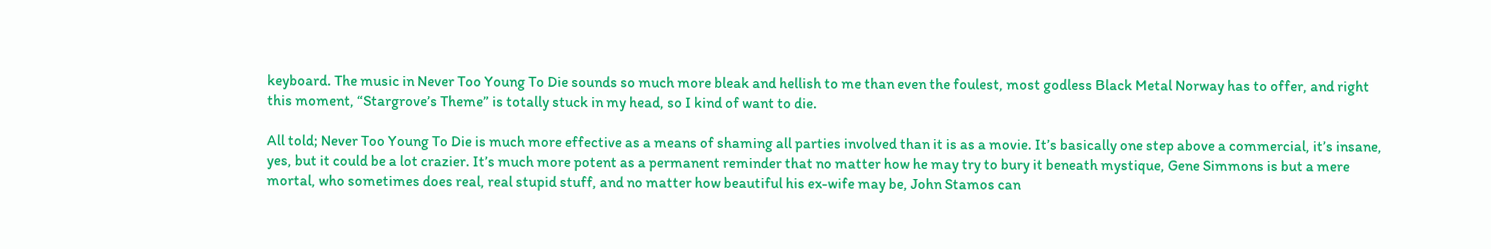keyboard. The music in Never Too Young To Die sounds so much more bleak and hellish to me than even the foulest, most godless Black Metal Norway has to offer, and right this moment, “Stargrove’s Theme” is totally stuck in my head, so I kind of want to die.

All told; Never Too Young To Die is much more effective as a means of shaming all parties involved than it is as a movie. It’s basically one step above a commercial, it’s insane, yes, but it could be a lot crazier. It’s much more potent as a permanent reminder that no matter how he may try to bury it beneath mystique, Gene Simmons is but a mere mortal, who sometimes does real, real stupid stuff, and no matter how beautiful his ex-wife may be, John Stamos can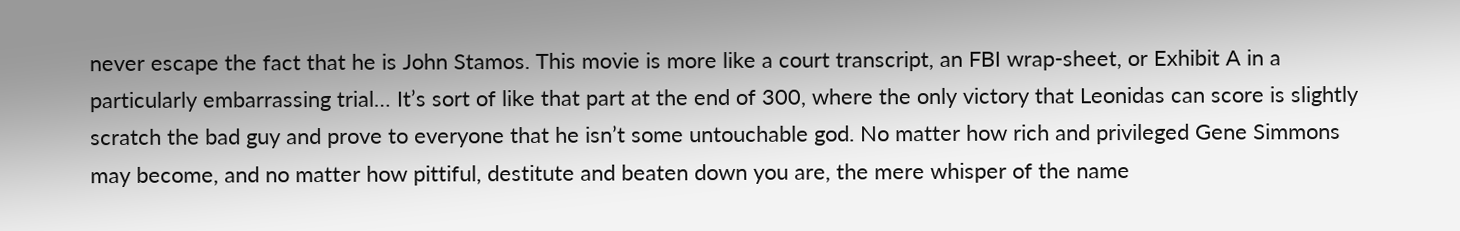never escape the fact that he is John Stamos. This movie is more like a court transcript, an FBI wrap-sheet, or Exhibit A in a particularly embarrassing trial… It’s sort of like that part at the end of 300, where the only victory that Leonidas can score is slightly scratch the bad guy and prove to everyone that he isn’t some untouchable god. No matter how rich and privileged Gene Simmons may become, and no matter how pittiful, destitute and beaten down you are, the mere whisper of the name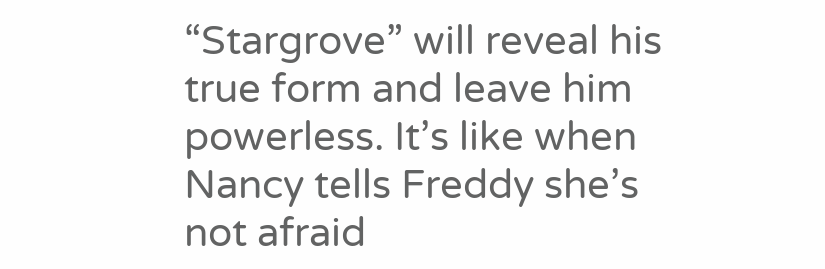“Stargrove” will reveal his true form and leave him powerless. It’s like when Nancy tells Freddy she’s not afraid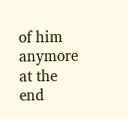of him anymore at the end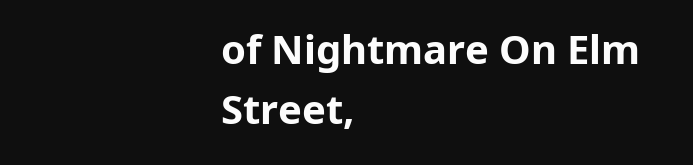of Nightmare On Elm Street,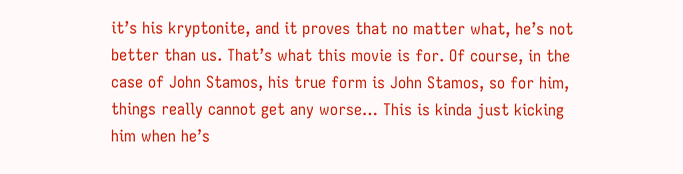it’s his kryptonite, and it proves that no matter what, he’s not better than us. That’s what this movie is for. Of course, in the case of John Stamos, his true form is John Stamos, so for him, things really cannot get any worse… This is kinda just kicking him when he’s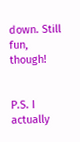down. Still fun, though!


P.S. I actually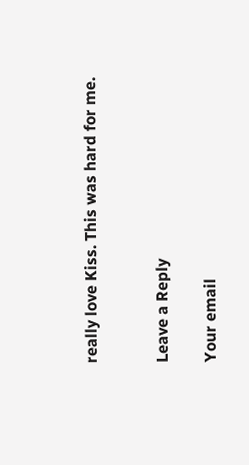really love Kiss. This was hard for me.


Leave a Reply

Your email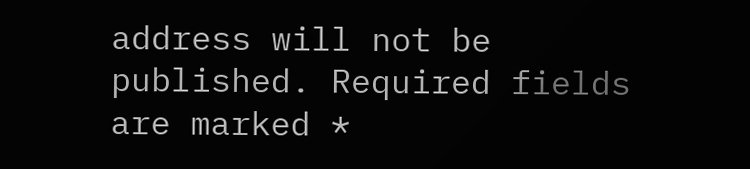address will not be published. Required fields are marked *